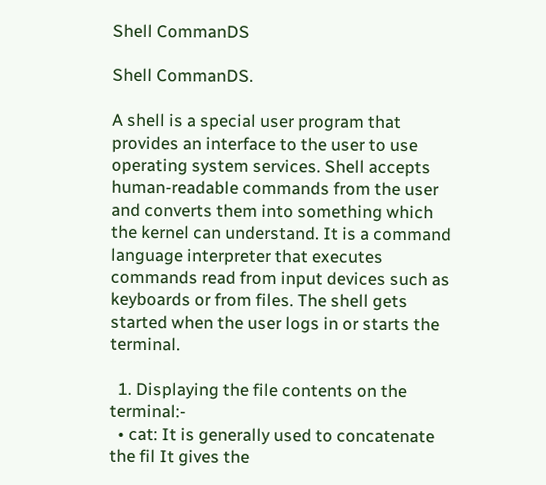Shell CommanDS

Shell CommanDS.

A shell is a special user program that provides an interface to the user to use operating system services. Shell accepts human-readable commands from the user and converts them into something which the kernel can understand. It is a command language interpreter that executes commands read from input devices such as keyboards or from files. The shell gets started when the user logs in or starts the terminal.

  1. Displaying the file contents on the terminal:-
  • cat: It is generally used to concatenate the fil It gives the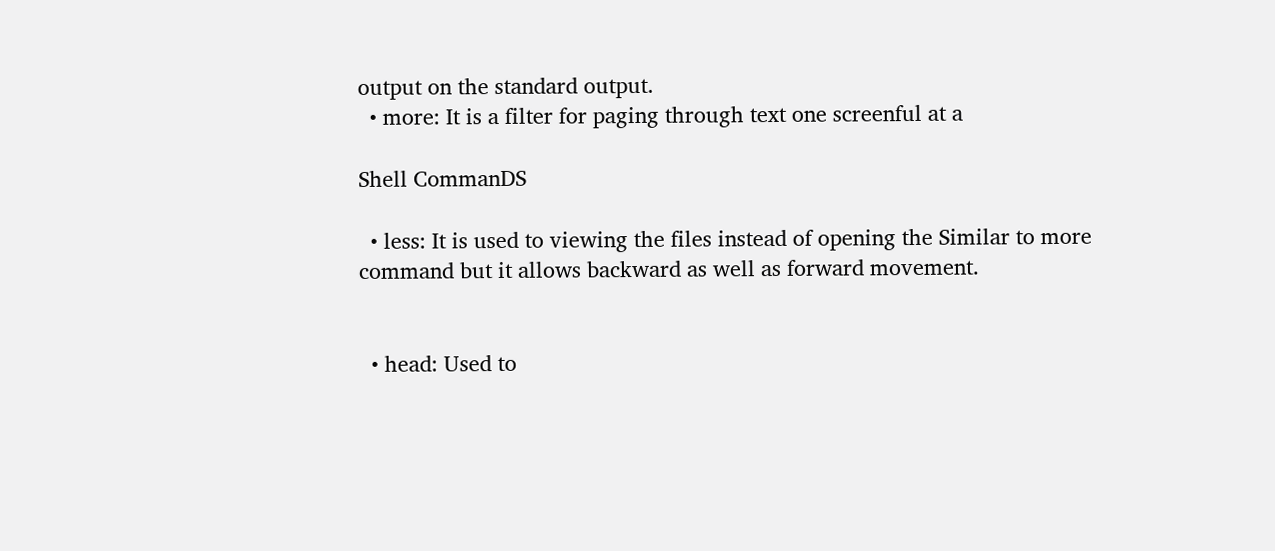output on the standard output.
  • more: It is a filter for paging through text one screenful at a

Shell CommanDS

  • less: It is used to viewing the files instead of opening the Similar to more command but it allows backward as well as forward movement.


  • head: Used to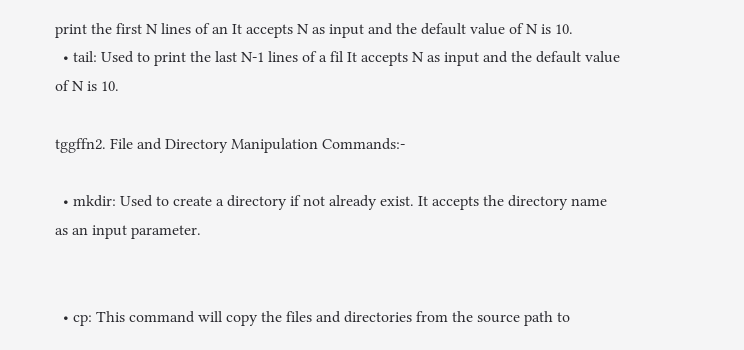print the first N lines of an It accepts N as input and the default value of N is 10.
  • tail: Used to print the last N-1 lines of a fil It accepts N as input and the default value of N is 10.

tggffn2. File and Directory Manipulation Commands:-

  • mkdir: Used to create a directory if not already exist. It accepts the directory name as an input parameter.


  • cp: This command will copy the files and directories from the source path to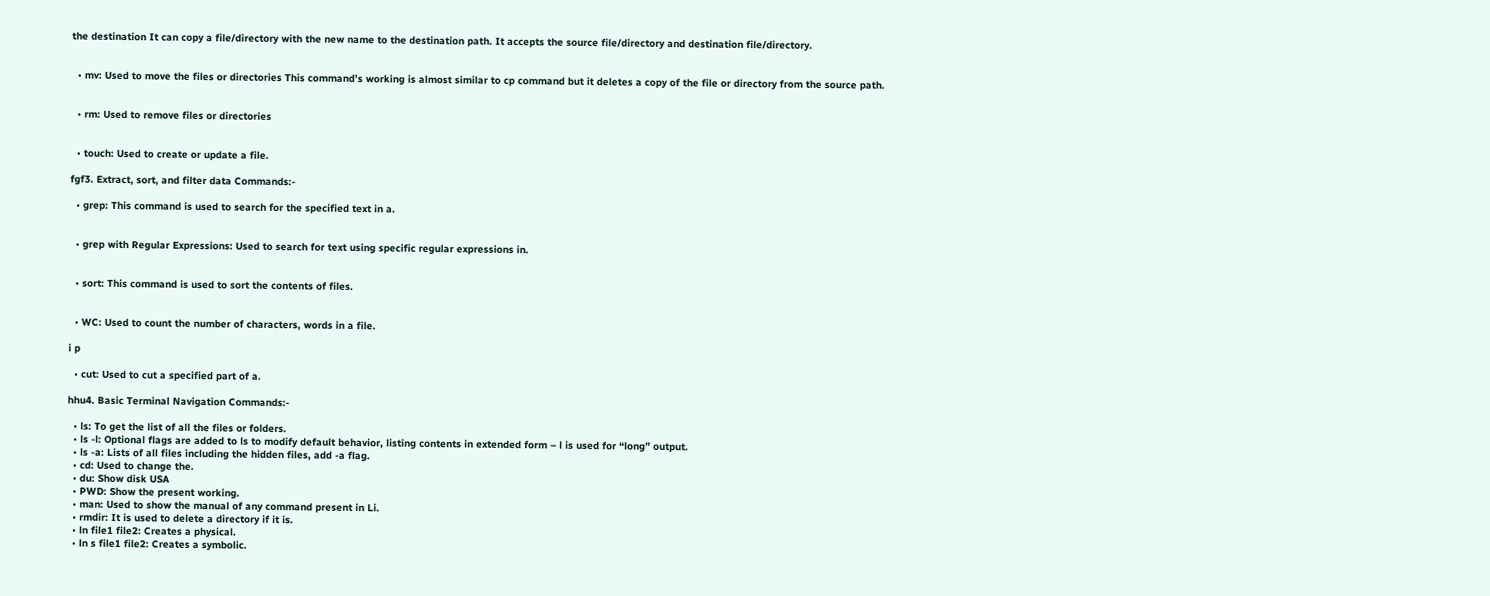the destination It can copy a file/directory with the new name to the destination path. It accepts the source file/directory and destination file/directory.


  • mv: Used to move the files or directories This command’s working is almost similar to cp command but it deletes a copy of the file or directory from the source path.


  • rm: Used to remove files or directories


  • touch: Used to create or update a file.

fgf3. Extract, sort, and filter data Commands:-

  • grep: This command is used to search for the specified text in a.


  • grep with Regular Expressions: Used to search for text using specific regular expressions in.


  • sort: This command is used to sort the contents of files.


  • WC: Used to count the number of characters, words in a file.

i p

  • cut: Used to cut a specified part of a.

hhu4. Basic Terminal Navigation Commands:-

  • ls: To get the list of all the files or folders.
  • ls -l: Optional flags are added to ls to modify default behavior, listing contents in extended form – l is used for “long” output.
  • ls -a: Lists of all files including the hidden files, add -a flag.
  • cd: Used to change the.
  • du: Show disk USA
  • PWD: Show the present working.
  • man: Used to show the manual of any command present in Li.
  • rmdir: It is used to delete a directory if it is.
  • ln file1 file2: Creates a physical.
  • ln s file1 file2: Creates a symbolic.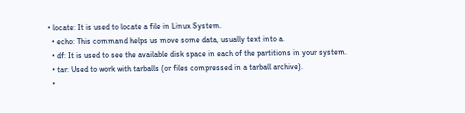• locate: It is used to locate a file in Linux System.
  • echo: This command helps us move some data, usually text into a.
  • df: It is used to see the available disk space in each of the partitions in your system.
  • tar: Used to work with tarballs (or files compressed in a tarball archive).
  •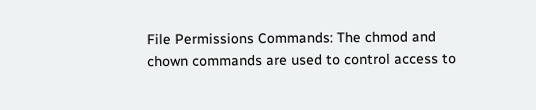File Permissions Commands: The chmod and chown commands are used to control access to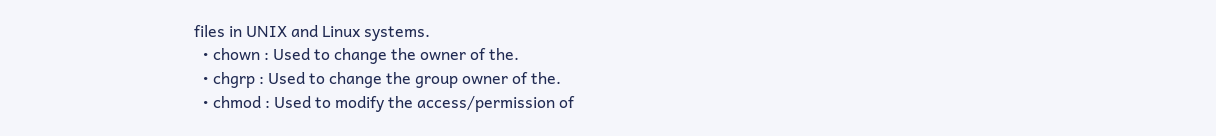files in UNIX and Linux systems.
  • chown : Used to change the owner of the.
  • chgrp : Used to change the group owner of the.
  • chmod : Used to modify the access/permission of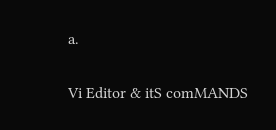a.

Vi Editor & itS comMANDS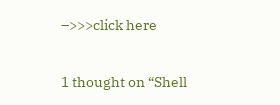–>>>click here

1 thought on “Shell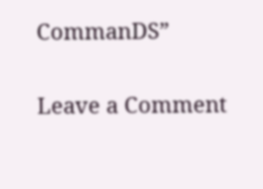CommanDS”

Leave a Comment